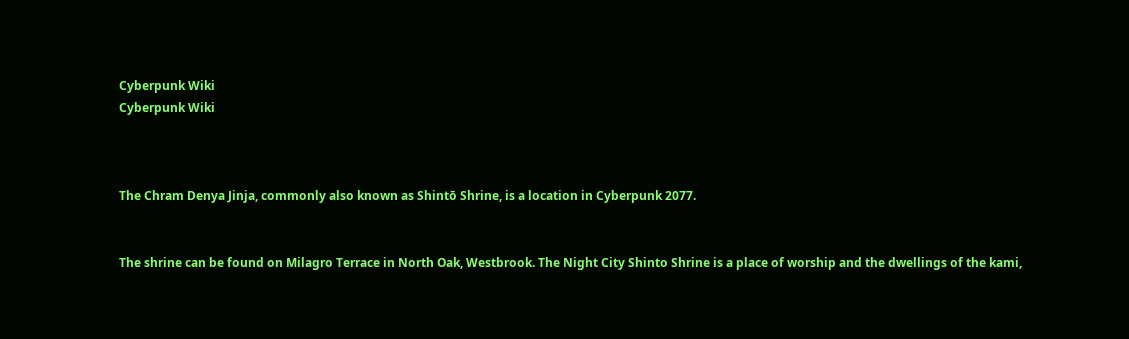Cyberpunk Wiki
Cyberpunk Wiki



The Chram Denya Jinja, commonly also known as Shintō Shrine, is a location in Cyberpunk 2077.


The shrine can be found on Milagro Terrace in North Oak, Westbrook. The Night City Shinto Shrine is a place of worship and the dwellings of the kami,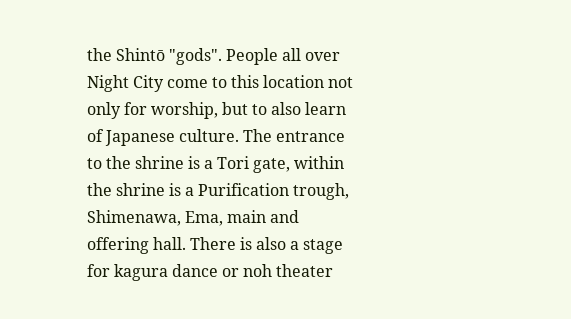the Shintō "gods". People all over Night City come to this location not only for worship, but to also learn of Japanese culture. The entrance to the shrine is a Tori gate, within the shrine is a Purification trough, Shimenawa, Ema, main and offering hall. There is also a stage for kagura dance or noh theater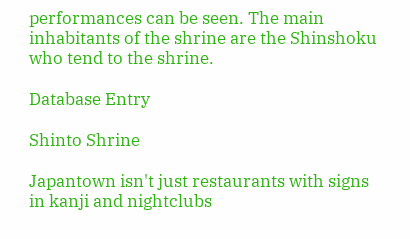performances can be seen. The main inhabitants of the shrine are the Shinshoku who tend to the shrine.

Database Entry

Shinto Shrine

Japantown isn't just restaurants with signs in kanji and nightclubs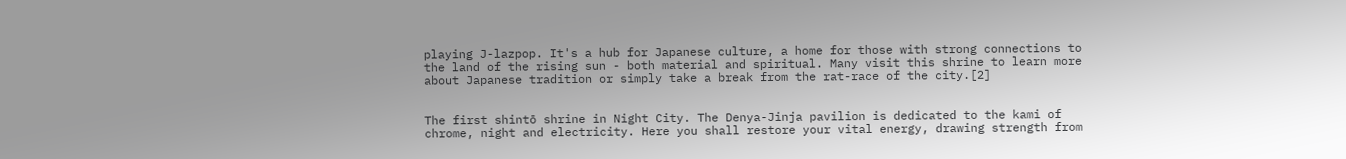playing J-lazpop. It's a hub for Japanese culture, a home for those with strong connections to the land of the rising sun - both material and spiritual. Many visit this shrine to learn more about Japanese tradition or simply take a break from the rat-race of the city.[2]


The first shintō shrine in Night City. The Denya-Jinja pavilion is dedicated to the kami of chrome, night and electricity. Here you shall restore your vital energy, drawing strength from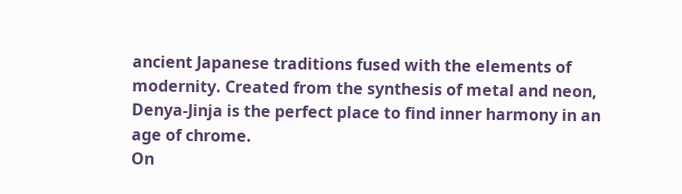ancient Japanese traditions fused with the elements of modernity. Created from the synthesis of metal and neon, Denya-Jinja is the perfect place to find inner harmony in an age of chrome.
On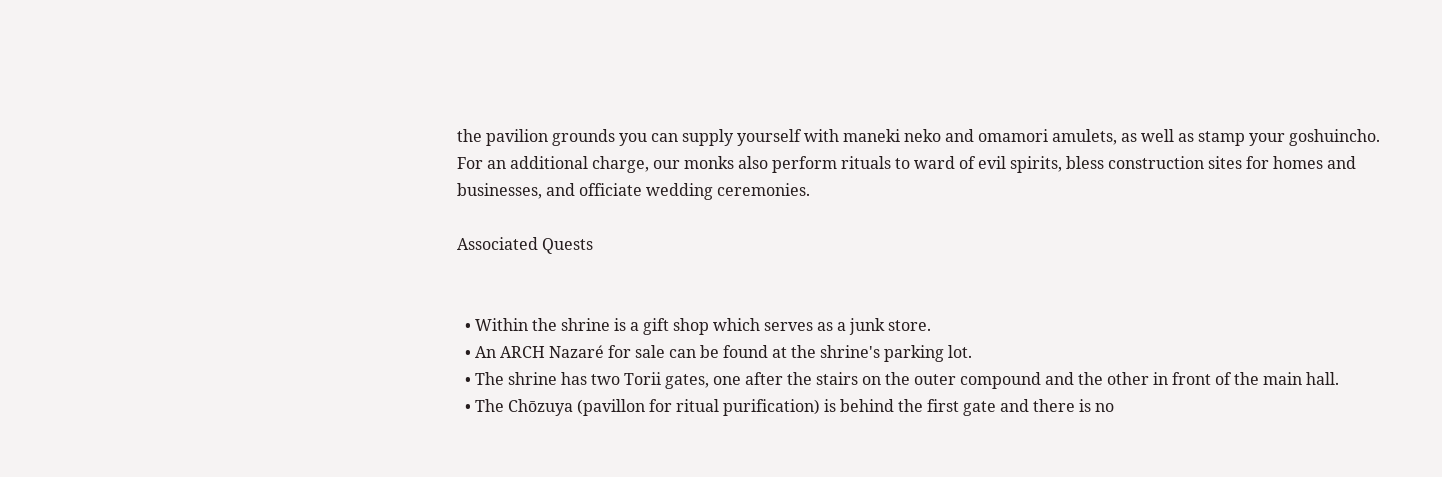the pavilion grounds you can supply yourself with maneki neko and omamori amulets, as well as stamp your goshuincho. For an additional charge, our monks also perform rituals to ward of evil spirits, bless construction sites for homes and businesses, and officiate wedding ceremonies.

Associated Quests


  • Within the shrine is a gift shop which serves as a junk store.
  • An ARCH Nazaré for sale can be found at the shrine's parking lot.
  • The shrine has two Torii gates, one after the stairs on the outer compound and the other in front of the main hall.
  • The Chōzuya (pavillon for ritual purification) is behind the first gate and there is no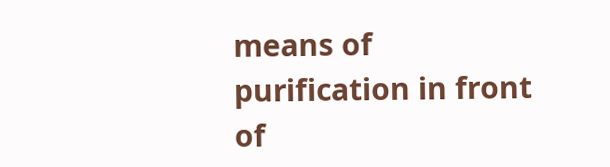means of purification in front of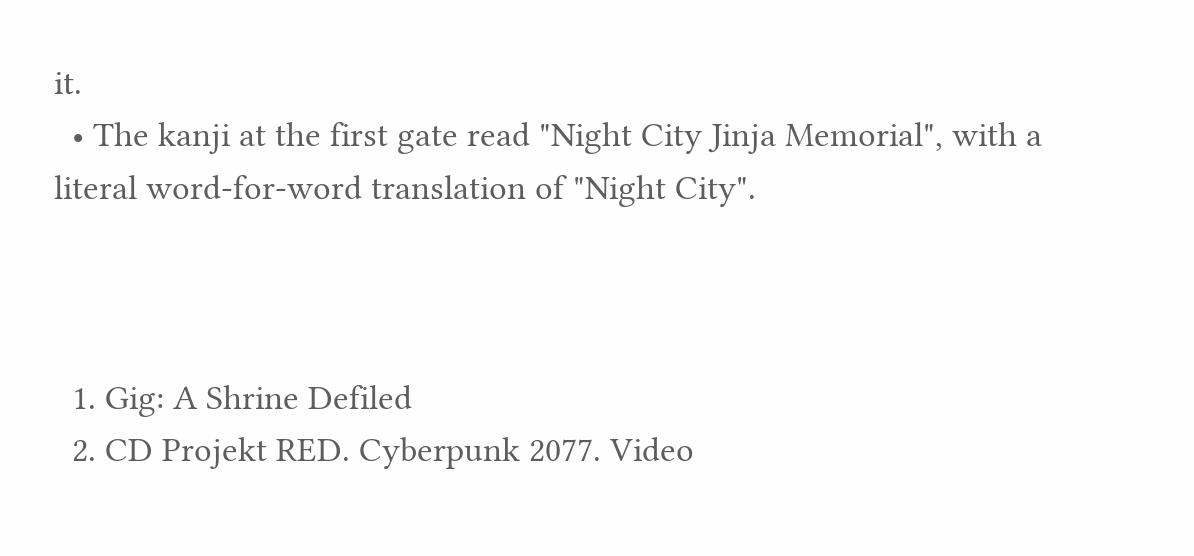it.
  • The kanji at the first gate read "Night City Jinja Memorial", with a literal word-for-word translation of "Night City".



  1. Gig: A Shrine Defiled
  2. CD Projekt RED. Cyberpunk 2077. Video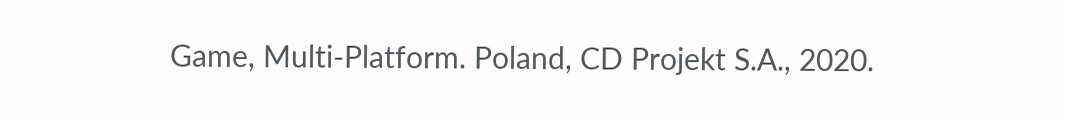Game, Multi-Platform. Poland, CD Projekt S.A., 2020.